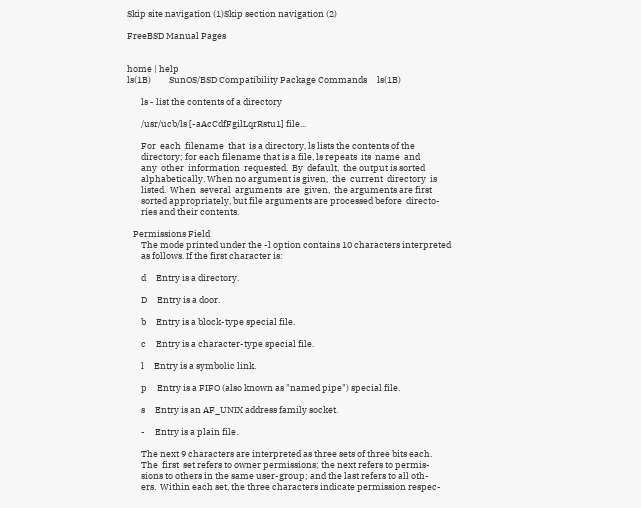Skip site navigation (1)Skip section navigation (2)

FreeBSD Manual Pages


home | help
ls(1B)         SunOS/BSD Compatibility Package Commands     ls(1B)

       ls - list the contents of a directory

       /usr/ucb/ls [-aAcCdfFgilLqrRstu1] file...

       For  each  filename  that  is a directory, ls lists the contents of the
       directory; for each filename that is a file, ls repeats  its  name  and
       any  other  information  requested.  By  default,  the output is sorted
       alphabetically. When no argument is given,  the  current  directory  is
       listed.  When  several  arguments  are  given,  the arguments are first
       sorted appropriately, but file arguments are processed before  directo-
       ries and their contents.

   Permissions Field
       The mode printed under the -l option contains 10 characters interpreted
       as follows. If the first character is:

       d     Entry is a directory.

       D     Entry is a door.

       b     Entry is a block-type special file.

       c     Entry is a character-type special file.

       l     Entry is a symbolic link.

       p     Entry is a FIFO (also known as "named pipe") special file.

       s     Entry is an AF_UNIX address family socket.

       -     Entry is a plain file.

       The next 9 characters are interpreted as three sets of three bits each.
       The  first  set refers to owner permissions; the next refers to permis-
       sions to others in the same user-group; and the last refers to all oth-
       ers.  Within each set, the three characters indicate permission respec-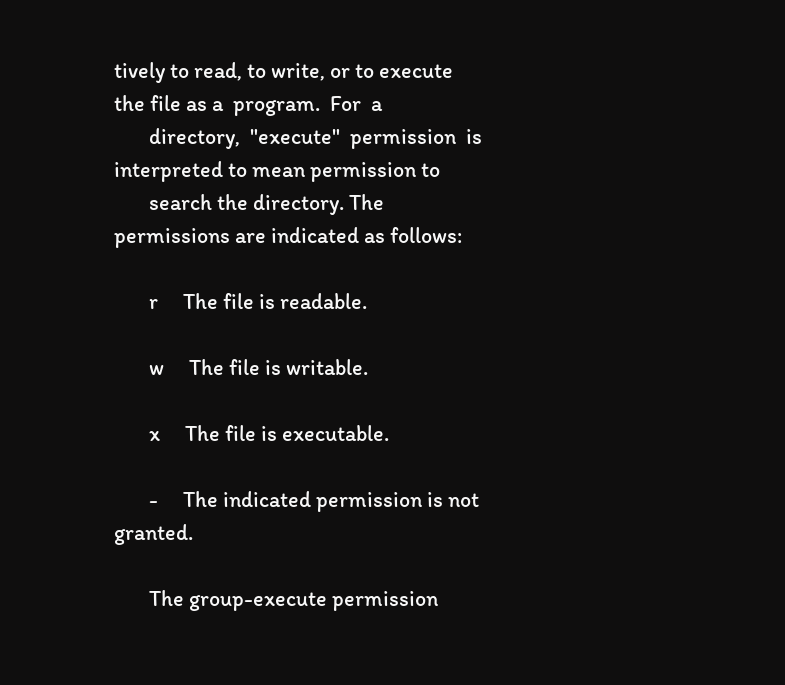tively to read, to write, or to execute the file as a  program.  For  a
       directory,  "execute"  permission  is interpreted to mean permission to
       search the directory. The permissions are indicated as follows:

       r     The file is readable.

       w     The file is writable.

       x     The file is executable.

       -     The indicated permission is not granted.

       The group-execute permission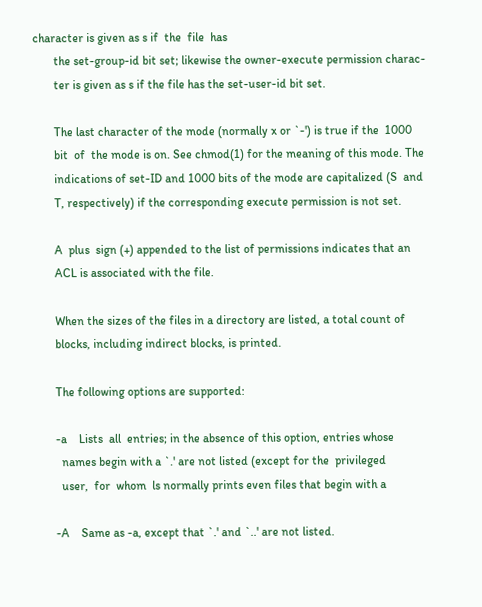character is given as s if  the  file  has
       the set-group-id bit set; likewise the owner-execute permission charac-
       ter is given as s if the file has the set-user-id bit set.

       The last character of the mode (normally x or `-') is true if the  1000
       bit  of  the mode is on. See chmod(1) for the meaning of this mode. The
       indications of set-ID and 1000 bits of the mode are capitalized (S  and
       T, respectively) if the corresponding execute permission is not set.

       A  plus  sign (+) appended to the list of permissions indicates that an
       ACL is associated with the file.

       When the sizes of the files in a directory are listed, a total count of
       blocks, including indirect blocks, is printed.

       The following options are supported:

       -a    Lists  all  entries; in the absence of this option, entries whose
         names begin with a `.' are not listed (except for the  privileged
         user,  for  whom  ls normally prints even files that begin with a

       -A    Same as -a, except that `.' and `..' are not listed.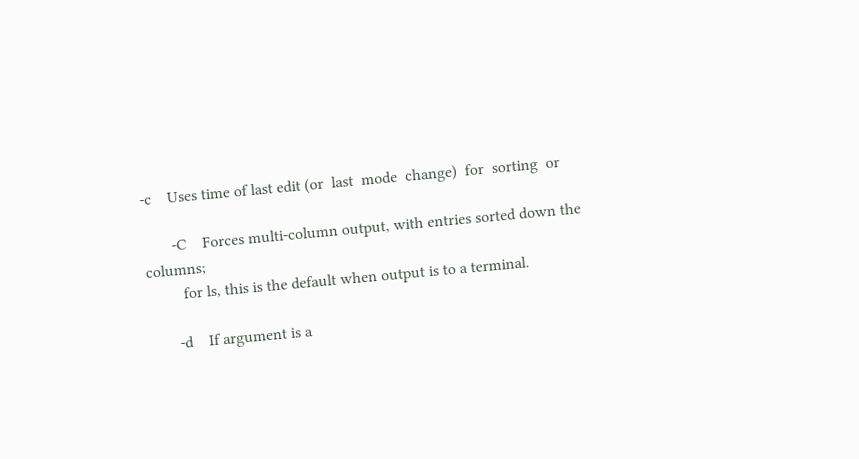-c    Uses time of last edit (or  last  mode  change)  for  sorting  or

       -C    Forces multi-column output, with entries sorted down the columns;
         for ls, this is the default when output is to a terminal.

       -d    If argument is a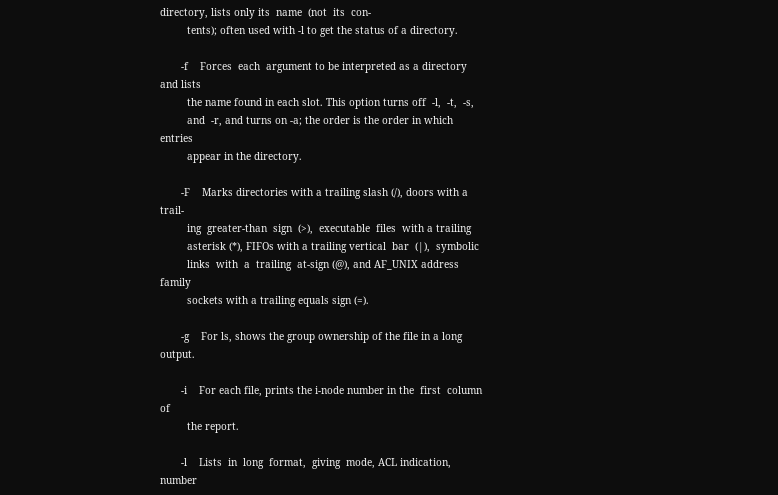directory, lists only its  name  (not  its  con-
         tents); often used with -l to get the status of a directory.

       -f    Forces  each  argument to be interpreted as a directory and lists
         the name found in each slot. This option turns off  -l,  -t,  -s,
         and  -r, and turns on -a; the order is the order in which entries
         appear in the directory.

       -F    Marks directories with a trailing slash (/), doors with a  trail-
         ing  greater-than  sign  (>),  executable  files  with a trailing
         asterisk (*), FIFOs with a trailing vertical  bar  (|),  symbolic
         links  with  a  trailing  at-sign (@), and AF_UNIX address family
         sockets with a trailing equals sign (=).

       -g    For ls, shows the group ownership of the file in a long output.

       -i    For each file, prints the i-node number in the  first  column  of
         the report.

       -l    Lists  in  long  format,  giving  mode, ACL indication, number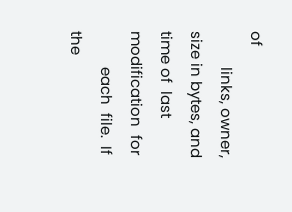of
         links, owner, size in bytes, and time of  last  modification  for
         each  file.  If  the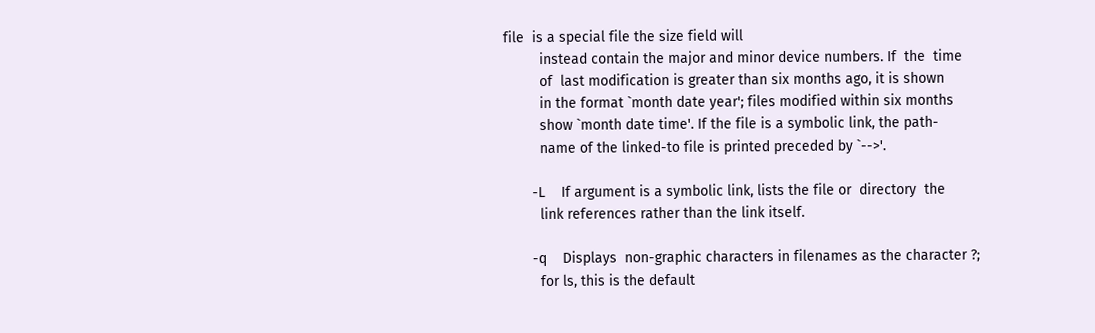file  is a special file the size field will
         instead contain the major and minor device numbers. If  the  time
         of  last modification is greater than six months ago, it is shown
         in the format `month date year'; files modified within six months
         show `month date time'. If the file is a symbolic link, the path-
         name of the linked-to file is printed preceded by `-->'.

       -L    If argument is a symbolic link, lists the file or  directory  the
         link references rather than the link itself.

       -q    Displays  non-graphic characters in filenames as the character ?;
         for ls, this is the default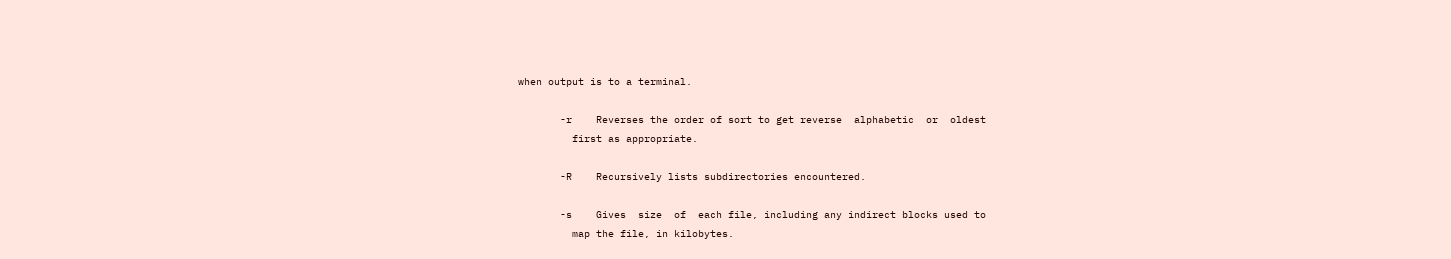when output is to a terminal.

       -r    Reverses the order of sort to get reverse  alphabetic  or  oldest
         first as appropriate.

       -R    Recursively lists subdirectories encountered.

       -s    Gives  size  of  each file, including any indirect blocks used to
         map the file, in kilobytes.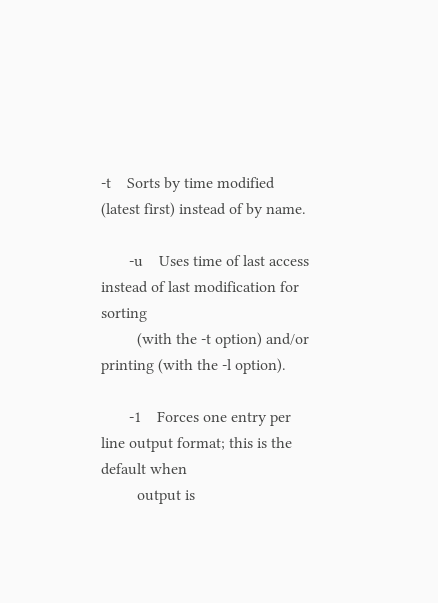-t    Sorts by time modified (latest first) instead of by name.

       -u    Uses time of last access instead of last modification for sorting
         (with the -t option) and/or printing (with the -l option).

       -1    Forces one entry per line output format; this is the default when
         output is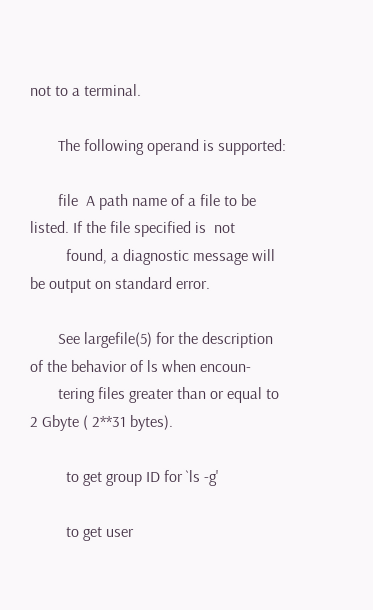not to a terminal.

       The following operand is supported:

       file  A path name of a file to be listed. If the file specified is  not
         found, a diagnostic message will be output on standard error.

       See largefile(5) for the description of the behavior of ls when encoun-
       tering files greater than or equal to 2 Gbyte ( 2**31 bytes).

         to get group ID for `ls -g'

         to get user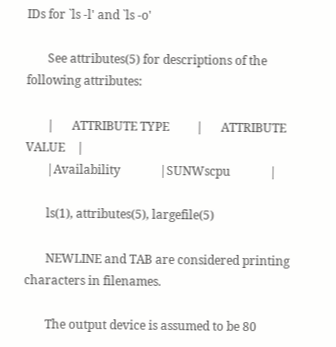IDs for `ls -l' and `ls -o'

       See attributes(5) for descriptions of the following attributes:

       |      ATTRIBUTE TYPE         |      ATTRIBUTE VALUE    |
       |Availability             |SUNWscpu             |

       ls(1), attributes(5), largefile(5)

       NEWLINE and TAB are considered printing characters in filenames.

       The output device is assumed to be 80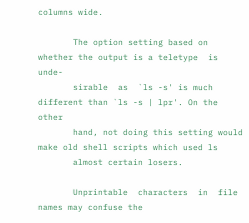columns wide.

       The option setting based on whether the output is a teletype  is  unde-
       sirable  as  `ls -s' is much different than `ls -s | lpr'. On the other
       hand, not doing this setting would make old shell scripts which used ls
       almost certain losers.

       Unprintable  characters  in  file names may confuse the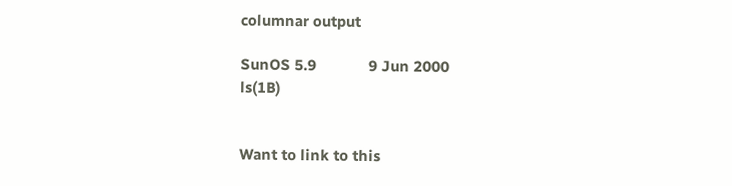columnar output

SunOS 5.9             9 Jun 2000                ls(1B)


Want to link to this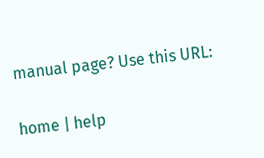manual page? Use this URL:

home | help